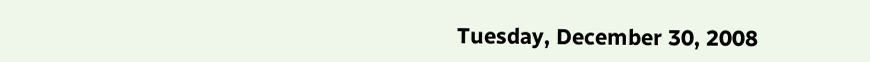Tuesday, December 30, 2008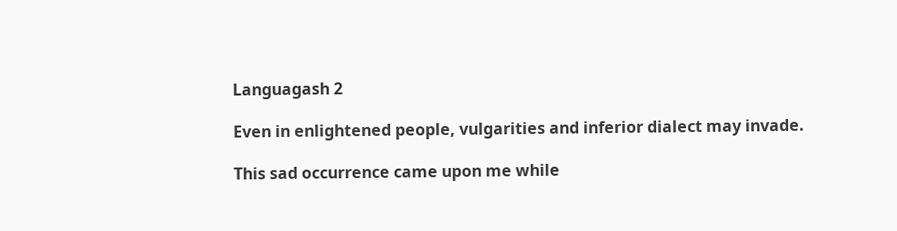Languagash 2

Even in enlightened people, vulgarities and inferior dialect may invade.

This sad occurrence came upon me while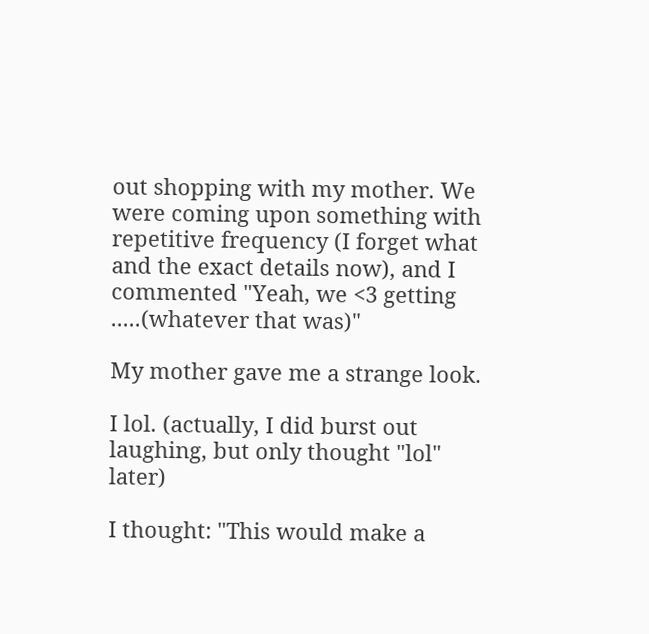out shopping with my mother. We were coming upon something with repetitive frequency (I forget what and the exact details now), and I commented "Yeah, we <3 getting .....(whatever that was)"

My mother gave me a strange look.

I lol. (actually, I did burst out laughing, but only thought "lol" later)

I thought: "This would make a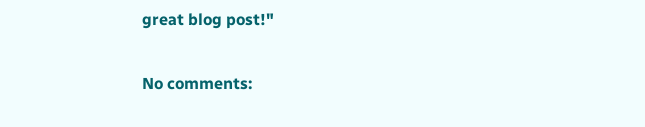great blog post!"

No comments: